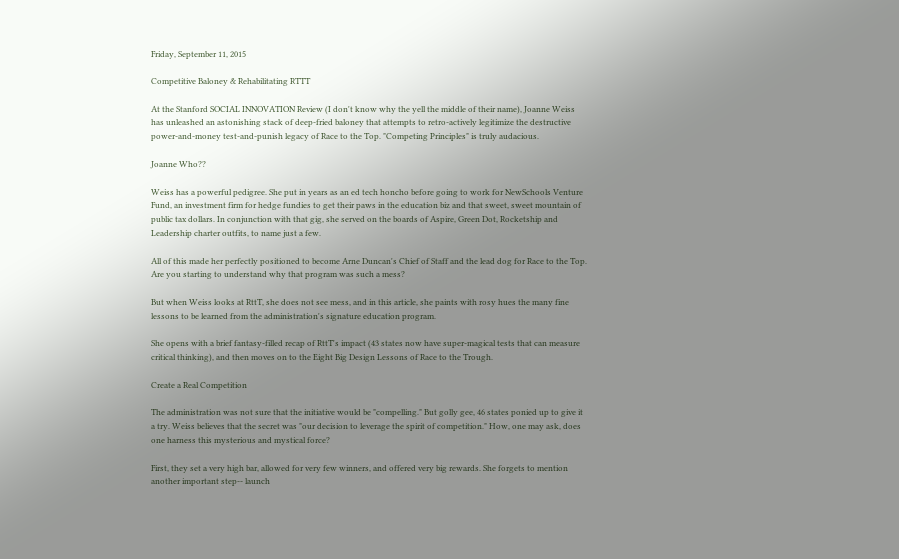Friday, September 11, 2015

Competitive Baloney & Rehabilitating RTTT

At the Stanford SOCIAL INNOVATION Review (I don't know why the yell the middle of their name), Joanne Weiss has unleashed an astonishing stack of deep-fried baloney that attempts to retro-actively legitimize the destructive power-and-money test-and-punish legacy of Race to the Top. "Competing Principles" is truly audacious.

Joanne Who??

Weiss has a powerful pedigree. She put in years as an ed tech honcho before going to work for NewSchools Venture Fund, an investment firm for hedge fundies to get their paws in the education biz and that sweet, sweet mountain of public tax dollars. In conjunction with that gig, she served on the boards of Aspire, Green Dot, Rocketship and Leadership charter outfits, to name just a few.

All of this made her perfectly positioned to become Arne Duncan's Chief of Staff and the lead dog for Race to the Top. Are you starting to understand why that program was such a mess?

But when Weiss looks at RttT, she does not see mess, and in this article, she paints with rosy hues the many fine lessons to be learned from the administration's signature education program.

She opens with a brief fantasy-filled recap of RttT's impact (43 states now have super-magical tests that can measure critical thinking), and then moves on to the Eight Big Design Lessons of Race to the Trough.

Create a Real Competition

The administration was not sure that the initiative would be "compelling." But golly gee, 46 states ponied up to give it a try. Weiss believes that the secret was "our decision to leverage the spirit of competition." How, one may ask, does one harness this mysterious and mystical force?

First, they set a very high bar, allowed for very few winners, and offered very big rewards. She forgets to mention another important step-- launch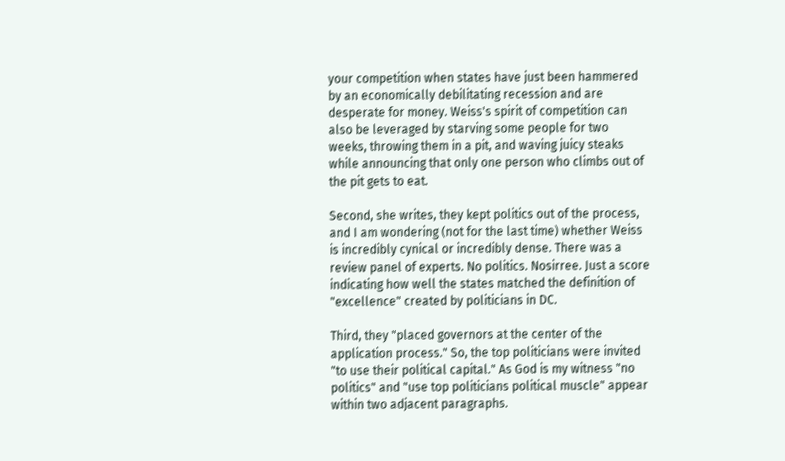your competition when states have just been hammered by an economically debilitating recession and are desperate for money. Weiss's spirit of competition can also be leveraged by starving some people for two weeks, throwing them in a pit, and waving juicy steaks while announcing that only one person who climbs out of the pit gets to eat.

Second, she writes, they kept politics out of the process, and I am wondering (not for the last time) whether Weiss is incredibly cynical or incredibly dense. There was a review panel of experts. No politics. Nosirree. Just a score indicating how well the states matched the definition of "excellence" created by politicians in DC.

Third, they "placed governors at the center of the application process." So, the top politicians were invited "to use their political capital." As God is my witness "no politics" and "use top politicians political muscle" appear within two adjacent paragraphs.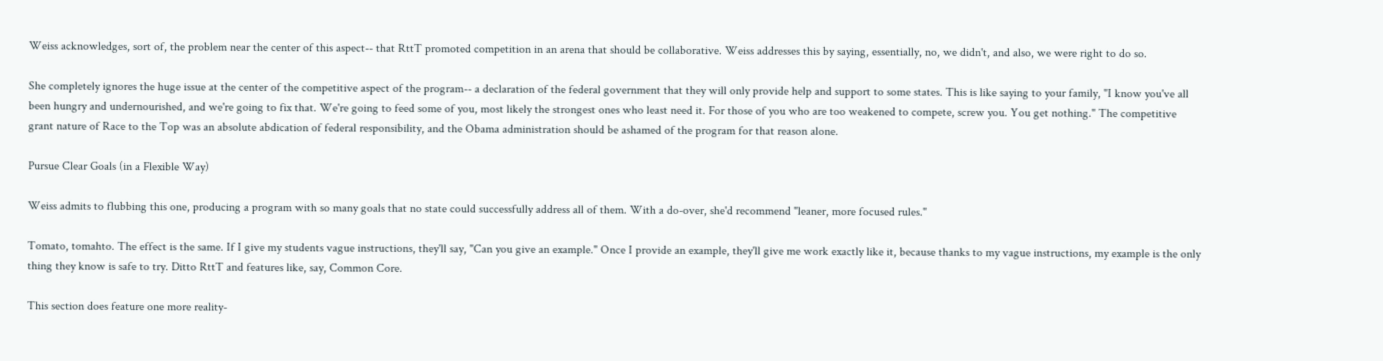Weiss acknowledges, sort of, the problem near the center of this aspect-- that RttT promoted competition in an arena that should be collaborative. Weiss addresses this by saying, essentially, no, we didn't, and also, we were right to do so.

She completely ignores the huge issue at the center of the competitive aspect of the program-- a declaration of the federal government that they will only provide help and support to some states. This is like saying to your family, "I know you've all been hungry and undernourished, and we're going to fix that. We're going to feed some of you, most likely the strongest ones who least need it. For those of you who are too weakened to compete, screw you. You get nothing." The competitive grant nature of Race to the Top was an absolute abdication of federal responsibility, and the Obama administration should be ashamed of the program for that reason alone.

Pursue Clear Goals (in a Flexible Way)

Weiss admits to flubbing this one, producing a program with so many goals that no state could successfully address all of them. With a do-over, she'd recommend "leaner, more focused rules."

Tomato, tomahto. The effect is the same. If I give my students vague instructions, they'll say, "Can you give an example." Once I provide an example, they'll give me work exactly like it, because thanks to my vague instructions, my example is the only thing they know is safe to try. Ditto RttT and features like, say, Common Core.

This section does feature one more reality-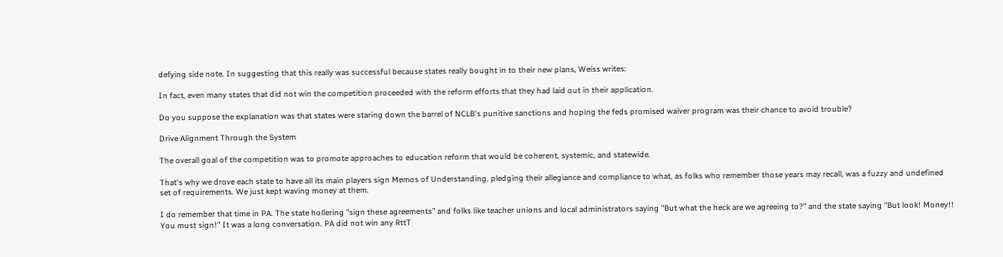defying side note. In suggesting that this really was successful because states really bought in to their new plans, Weiss writes:

In fact, even many states that did not win the competition proceeded with the reform efforts that they had laid out in their application.

Do you suppose the explanation was that states were staring down the barrel of NCLB's punitive sanctions and hoping the feds promised waiver program was their chance to avoid trouble?

Drive Alignment Through the System

The overall goal of the competition was to promote approaches to education reform that would be coherent, systemic, and statewide.

That's why we drove each state to have all its main players sign Memos of Understanding, pledging their allegiance and compliance to what, as folks who remember those years may recall, was a fuzzy and undefined set of requirements. We just kept waving money at them.

I do remember that time in PA. The state hollering "sign these agreements" and folks like teacher unions and local administrators saying "But what the heck are we agreeing to?" and the state saying "But look! Money!! You must sign!" It was a long conversation. PA did not win any RttT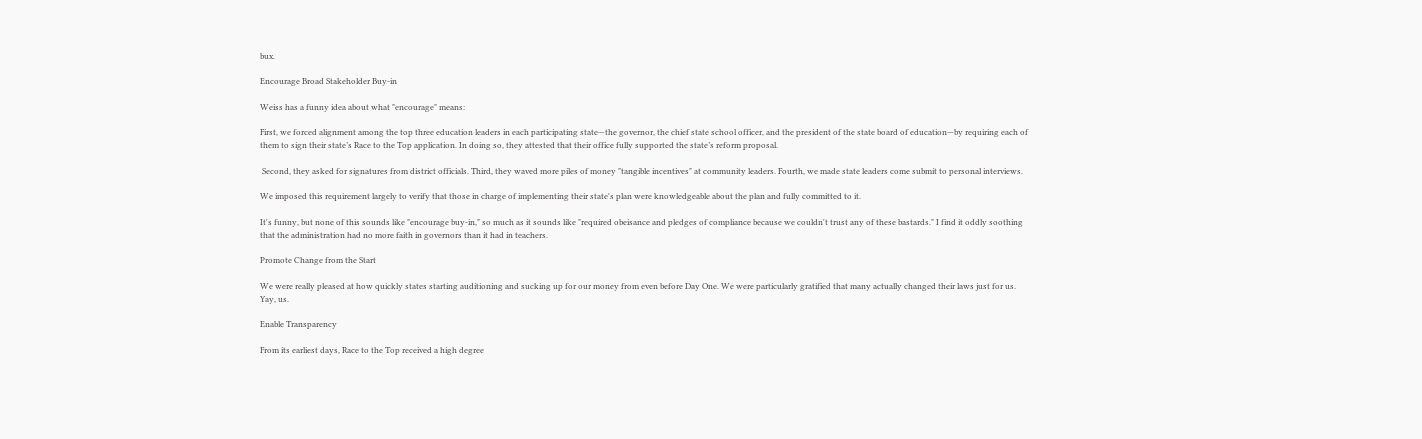bux.

Encourage Broad Stakeholder Buy-in

Weiss has a funny idea about what "encourage" means:

First, we forced alignment among the top three education leaders in each participating state—the governor, the chief state school officer, and the president of the state board of education—by requiring each of them to sign their state’s Race to the Top application. In doing so, they attested that their office fully supported the state’s reform proposal.

 Second, they asked for signatures from district officials. Third, they waved more piles of money "tangible incentives" at community leaders. Fourth, we made state leaders come submit to personal interviews.

We imposed this requirement largely to verify that those in charge of implementing their state's plan were knowledgeable about the plan and fully committed to it.

It's funny, but none of this sounds like "encourage buy-in," so much as it sounds like "required obeisance and pledges of compliance because we couldn't trust any of these bastards." I find it oddly soothing that the administration had no more faith in governors than it had in teachers.

Promote Change from the Start

We were really pleased at how quickly states starting auditioning and sucking up for our money from even before Day One. We were particularly gratified that many actually changed their laws just for us. Yay, us.

Enable Transparency

From its earliest days, Race to the Top received a high degree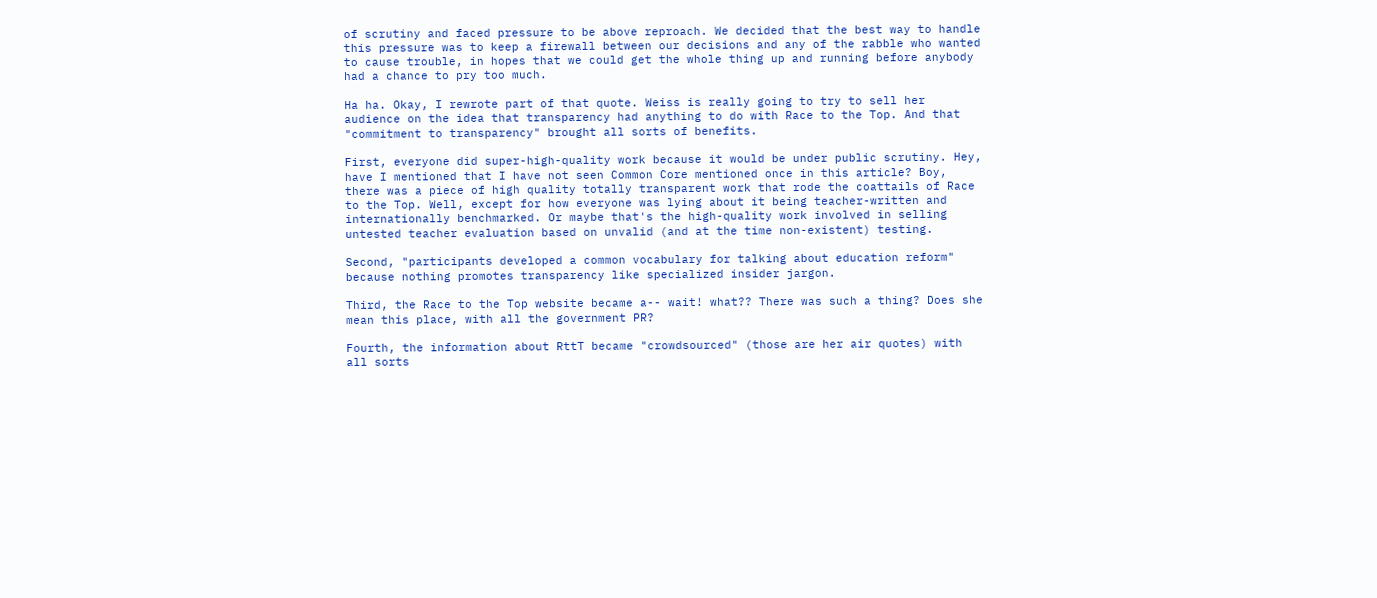of scrutiny and faced pressure to be above reproach. We decided that the best way to handle this pressure was to keep a firewall between our decisions and any of the rabble who wanted to cause trouble, in hopes that we could get the whole thing up and running before anybody had a chance to pry too much.

Ha ha. Okay, I rewrote part of that quote. Weiss is really going to try to sell her audience on the idea that transparency had anything to do with Race to the Top. And that "commitment to transparency" brought all sorts of benefits.

First, everyone did super-high-quality work because it would be under public scrutiny. Hey, have I mentioned that I have not seen Common Core mentioned once in this article? Boy, there was a piece of high quality totally transparent work that rode the coattails of Race to the Top. Well, except for how everyone was lying about it being teacher-written and internationally benchmarked. Or maybe that's the high-quality work involved in selling untested teacher evaluation based on unvalid (and at the time non-existent) testing.

Second, "participants developed a common vocabulary for talking about education reform" because nothing promotes transparency like specialized insider jargon.

Third, the Race to the Top website became a-- wait! what?? There was such a thing? Does she mean this place, with all the government PR?

Fourth, the information about RttT became "crowdsourced" (those are her air quotes) with all sorts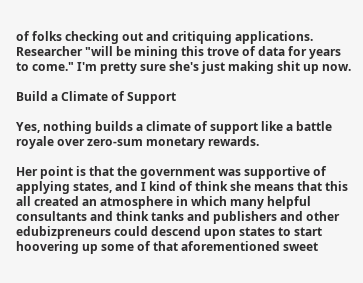of folks checking out and critiquing applications. Researcher "will be mining this trove of data for years to come." I'm pretty sure she's just making shit up now.

Build a Climate of Support

Yes, nothing builds a climate of support like a battle royale over zero-sum monetary rewards.

Her point is that the government was supportive of applying states, and I kind of think she means that this all created an atmosphere in which many helpful consultants and think tanks and publishers and other edubizpreneurs could descend upon states to start hoovering up some of that aforementioned sweet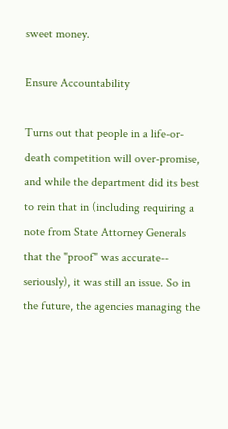sweet money.

Ensure Accountability

Turns out that people in a life-or-death competition will over-promise, and while the department did its best to rein that in (including requiring a note from State Attorney Generals that the "proof" was accurate-- seriously), it was still an issue. So in the future, the agencies managing the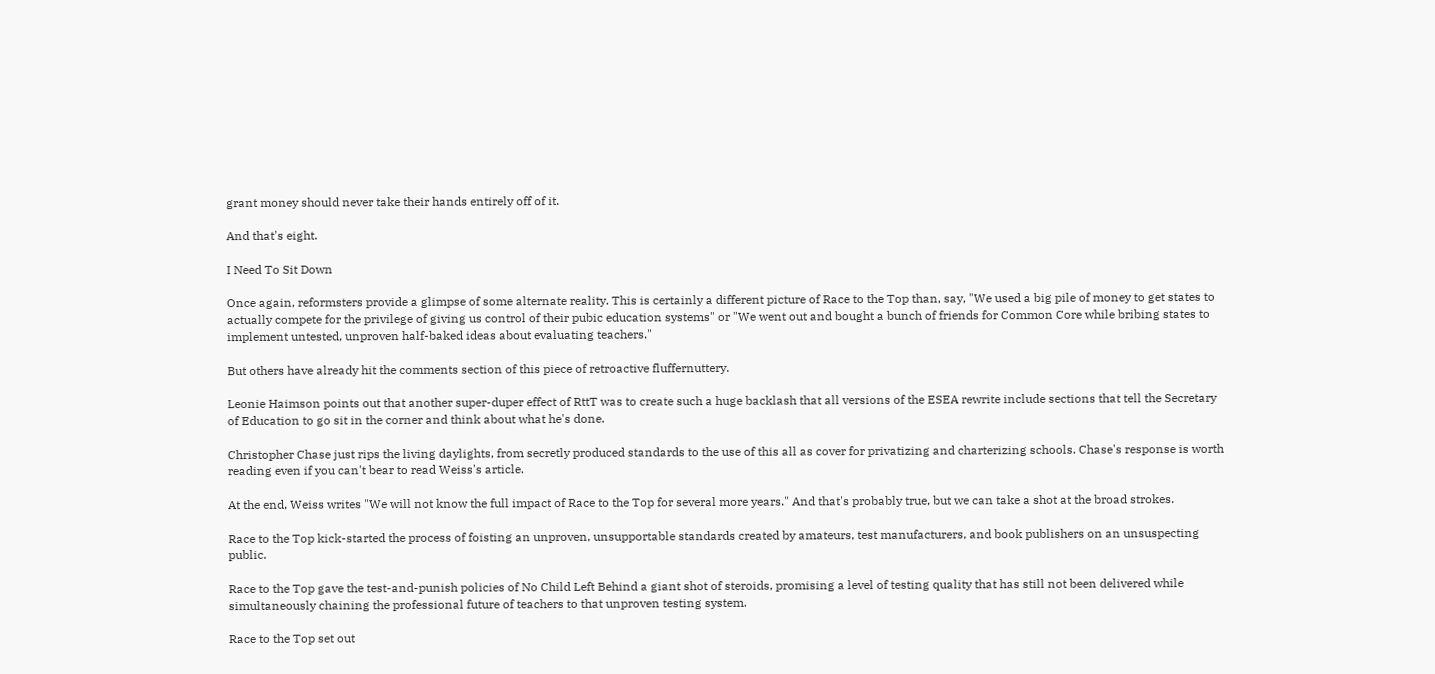grant money should never take their hands entirely off of it.

And that's eight.

I Need To Sit Down

Once again, reformsters provide a glimpse of some alternate reality. This is certainly a different picture of Race to the Top than, say, "We used a big pile of money to get states to actually compete for the privilege of giving us control of their pubic education systems" or "We went out and bought a bunch of friends for Common Core while bribing states to implement untested, unproven half-baked ideas about evaluating teachers."

But others have already hit the comments section of this piece of retroactive fluffernuttery.

Leonie Haimson points out that another super-duper effect of RttT was to create such a huge backlash that all versions of the ESEA rewrite include sections that tell the Secretary of Education to go sit in the corner and think about what he's done.

Christopher Chase just rips the living daylights, from secretly produced standards to the use of this all as cover for privatizing and charterizing schools. Chase's response is worth reading even if you can't bear to read Weiss's article.

At the end, Weiss writes "We will not know the full impact of Race to the Top for several more years." And that's probably true, but we can take a shot at the broad strokes.

Race to the Top kick-started the process of foisting an unproven, unsupportable standards created by amateurs, test manufacturers, and book publishers on an unsuspecting public.

Race to the Top gave the test-and-punish policies of No Child Left Behind a giant shot of steroids, promising a level of testing quality that has still not been delivered while simultaneously chaining the professional future of teachers to that unproven testing system.

Race to the Top set out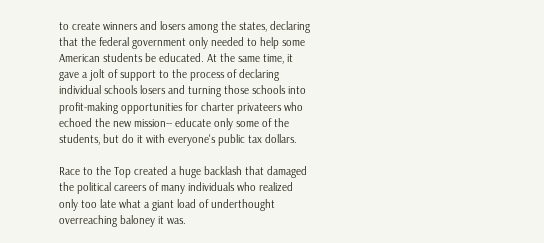to create winners and losers among the states, declaring that the federal government only needed to help some American students be educated. At the same time, it gave a jolt of support to the process of declaring individual schools losers and turning those schools into profit-making opportunities for charter privateers who echoed the new mission-- educate only some of the students, but do it with everyone's public tax dollars.

Race to the Top created a huge backlash that damaged the political careers of many individuals who realized only too late what a giant load of underthought overreaching baloney it was.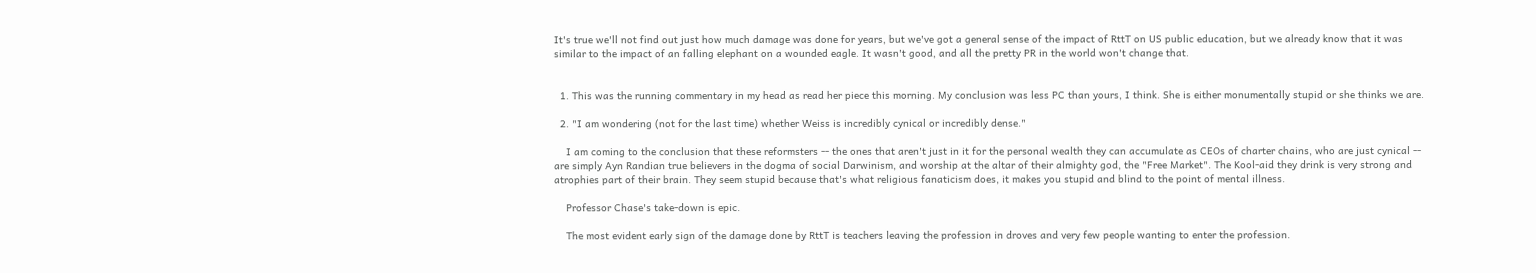It's true we'll not find out just how much damage was done for years, but we've got a general sense of the impact of RttT on US public education, but we already know that it was similar to the impact of an falling elephant on a wounded eagle. It wasn't good, and all the pretty PR in the world won't change that.


  1. This was the running commentary in my head as read her piece this morning. My conclusion was less PC than yours, I think. She is either monumentally stupid or she thinks we are.

  2. "I am wondering (not for the last time) whether Weiss is incredibly cynical or incredibly dense."

    I am coming to the conclusion that these reformsters -- the ones that aren't just in it for the personal wealth they can accumulate as CEOs of charter chains, who are just cynical -- are simply Ayn Randian true believers in the dogma of social Darwinism, and worship at the altar of their almighty god, the "Free Market". The Kool-aid they drink is very strong and atrophies part of their brain. They seem stupid because that's what religious fanaticism does, it makes you stupid and blind to the point of mental illness.

    Professor Chase's take-down is epic.

    The most evident early sign of the damage done by RttT is teachers leaving the profession in droves and very few people wanting to enter the profession.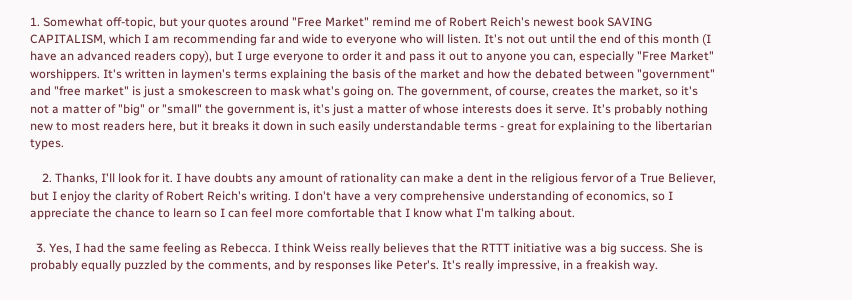1. Somewhat off-topic, but your quotes around "Free Market" remind me of Robert Reich's newest book SAVING CAPITALISM, which I am recommending far and wide to everyone who will listen. It's not out until the end of this month (I have an advanced readers copy), but I urge everyone to order it and pass it out to anyone you can, especially "Free Market" worshippers. It's written in laymen's terms explaining the basis of the market and how the debated between "government" and "free market" is just a smokescreen to mask what's going on. The government, of course, creates the market, so it's not a matter of "big" or "small" the government is, it's just a matter of whose interests does it serve. It's probably nothing new to most readers here, but it breaks it down in such easily understandable terms - great for explaining to the libertarian types.

    2. Thanks, I'll look for it. I have doubts any amount of rationality can make a dent in the religious fervor of a True Believer, but I enjoy the clarity of Robert Reich's writing. I don't have a very comprehensive understanding of economics, so I appreciate the chance to learn so I can feel more comfortable that I know what I'm talking about.

  3. Yes, I had the same feeling as Rebecca. I think Weiss really believes that the RTTT initiative was a big success. She is probably equally puzzled by the comments, and by responses like Peter's. It's really impressive, in a freakish way.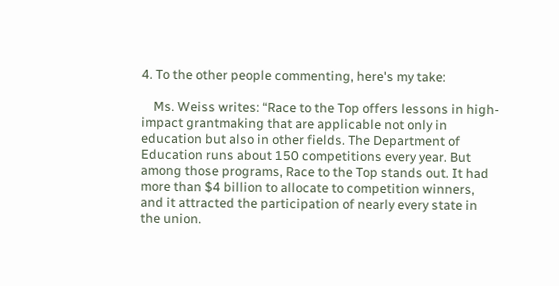4. To the other people commenting, here's my take:

    Ms. Weiss writes: “Race to the Top offers lessons in high-impact grantmaking that are applicable not only in education but also in other fields. The Department of Education runs about 150 competitions every year. But among those programs, Race to the Top stands out. It had more than $4 billion to allocate to competition winners, and it attracted the participation of nearly every state in the union.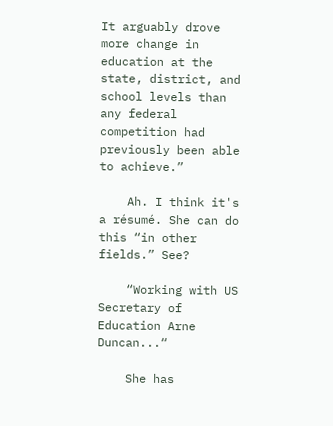It arguably drove more change in education at the state, district, and school levels than any federal competition had previously been able to achieve.”

    Ah. I think it's a résumé. She can do this “in other fields.” See?

    “Working with US Secretary of Education Arne Duncan...“

    She has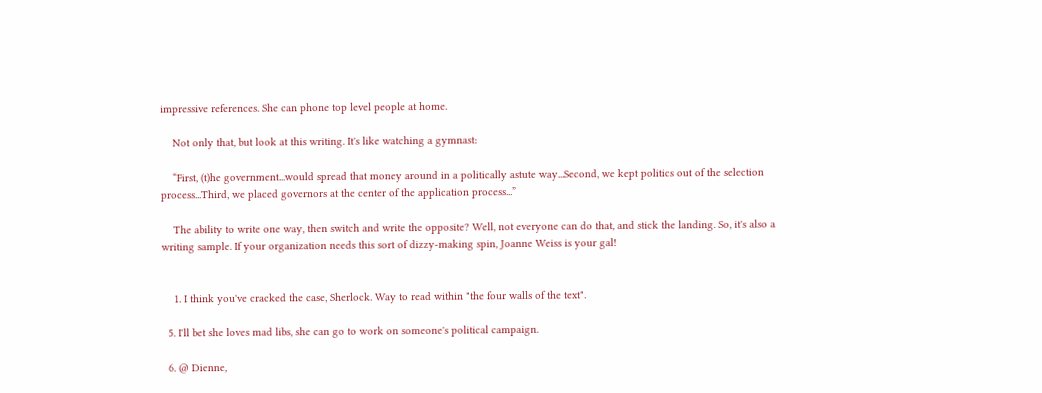impressive references. She can phone top level people at home.

    Not only that, but look at this writing. It's like watching a gymnast:

    “First, (t)he government...would spread that money around in a politically astute way...Second, we kept politics out of the selection process...Third, we placed governors at the center of the application process...”

    The ability to write one way, then switch and write the opposite? Well, not everyone can do that, and stick the landing. So, it's also a writing sample. If your organization needs this sort of dizzy-making spin, Joanne Weiss is your gal!


    1. I think you've cracked the case, Sherlock. Way to read within "the four walls of the text".

  5. I'll bet she loves mad libs, she can go to work on someone's political campaign.

  6. @ Dienne,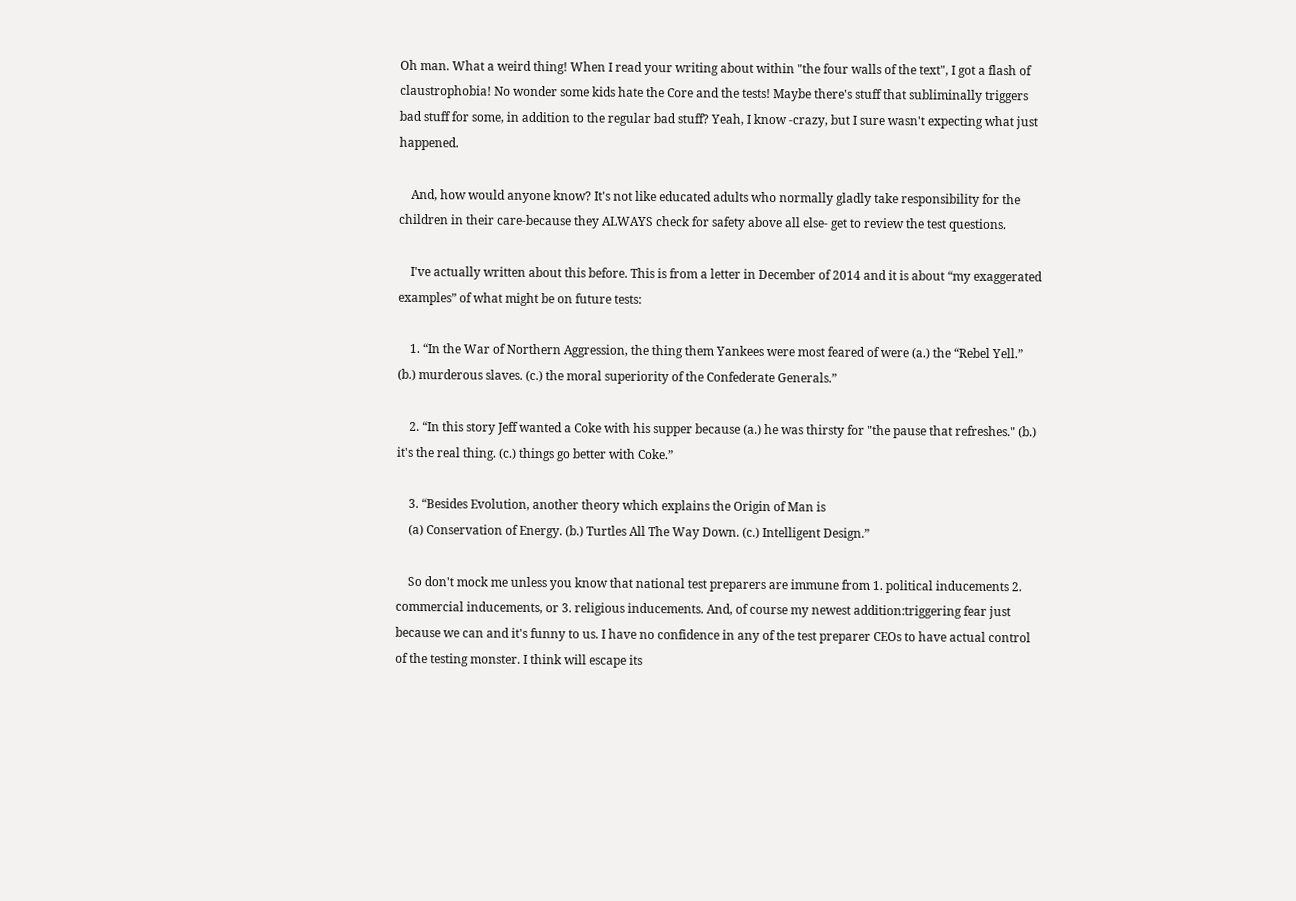Oh man. What a weird thing! When I read your writing about within "the four walls of the text", I got a flash of claustrophobia! No wonder some kids hate the Core and the tests! Maybe there's stuff that subliminally triggers bad stuff for some, in addition to the regular bad stuff? Yeah, I know -crazy, but I sure wasn't expecting what just happened.

    And, how would anyone know? It's not like educated adults who normally gladly take responsibility for the children in their care-because they ALWAYS check for safety above all else- get to review the test questions.

    I've actually written about this before. This is from a letter in December of 2014 and it is about “my exaggerated examples” of what might be on future tests:

    1. “In the War of Northern Aggression, the thing them Yankees were most feared of were (a.) the “Rebel Yell.” (b.) murderous slaves. (c.) the moral superiority of the Confederate Generals.”

    2. “In this story Jeff wanted a Coke with his supper because (a.) he was thirsty for "the pause that refreshes." (b.) it's the real thing. (c.) things go better with Coke.”

    3. “Besides Evolution, another theory which explains the Origin of Man is
    (a) Conservation of Energy. (b.) Turtles All The Way Down. (c.) Intelligent Design.”

    So don't mock me unless you know that national test preparers are immune from 1. political inducements 2. commercial inducements, or 3. religious inducements. And, of course my newest addition:triggering fear just because we can and it's funny to us. I have no confidence in any of the test preparer CEOs to have actual control of the testing monster. I think will escape its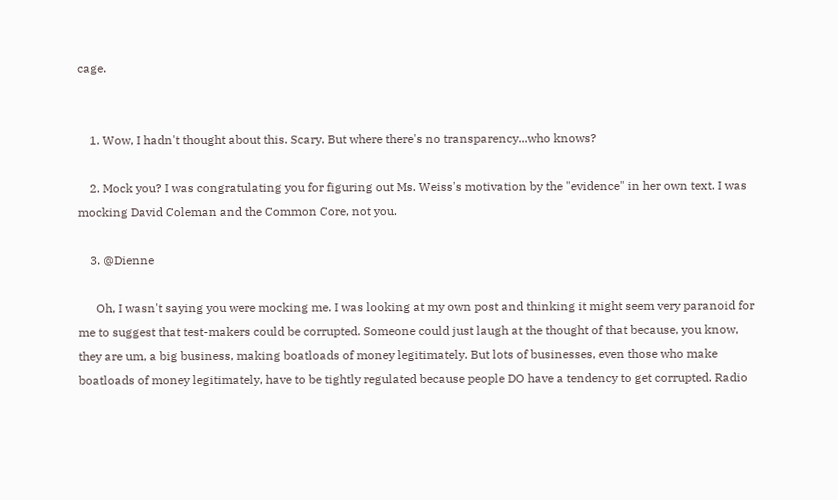cage.


    1. Wow, I hadn't thought about this. Scary. But where there's no transparency...who knows?

    2. Mock you? I was congratulating you for figuring out Ms. Weiss's motivation by the "evidence" in her own text. I was mocking David Coleman and the Common Core, not you.

    3. @Dienne

      Oh, I wasn't saying you were mocking me. I was looking at my own post and thinking it might seem very paranoid for me to suggest that test-makers could be corrupted. Someone could just laugh at the thought of that because, you know, they are um, a big business, making boatloads of money legitimately. But lots of businesses, even those who make boatloads of money legitimately, have to be tightly regulated because people DO have a tendency to get corrupted. Radio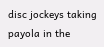disc jockeys taking payola in the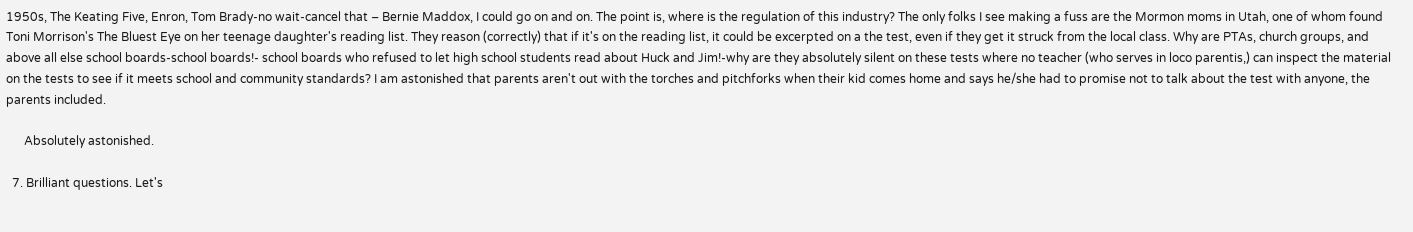1950s, The Keating Five, Enron, Tom Brady-no wait-cancel that – Bernie Maddox, I could go on and on. The point is, where is the regulation of this industry? The only folks I see making a fuss are the Mormon moms in Utah, one of whom found Toni Morrison's The Bluest Eye on her teenage daughter's reading list. They reason (correctly) that if it's on the reading list, it could be excerpted on a the test, even if they get it struck from the local class. Why are PTAs, church groups, and above all else school boards-school boards!- school boards who refused to let high school students read about Huck and Jim!-why are they absolutely silent on these tests where no teacher (who serves in loco parentis,) can inspect the material on the tests to see if it meets school and community standards? I am astonished that parents aren't out with the torches and pitchforks when their kid comes home and says he/she had to promise not to talk about the test with anyone, the parents included.

      Absolutely astonished.

  7. Brilliant questions. Let's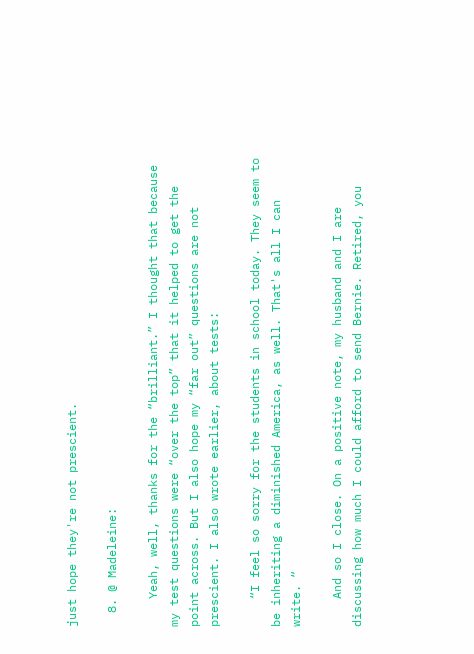just hope they're not prescient.

  8. @ Madeleine:

    Yeah, well, thanks for the “brilliant.” I thought that because my test questions were “over the top” that it helped to get the point across. But I also hope my “far out” questions are not prescient. I also wrote earlier, about tests:

    “I feel so sorry for the students in school today. They seem to be inheriting a diminished America, as well. That's all I can write. “

    And so I close. On a positive note, my husband and I are discussing how much I could afford to send Bernie. Retired, you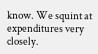know. We squint at expenditures very closely.